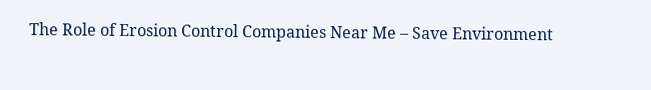The Role of Erosion Control Companies Near Me – Save Environment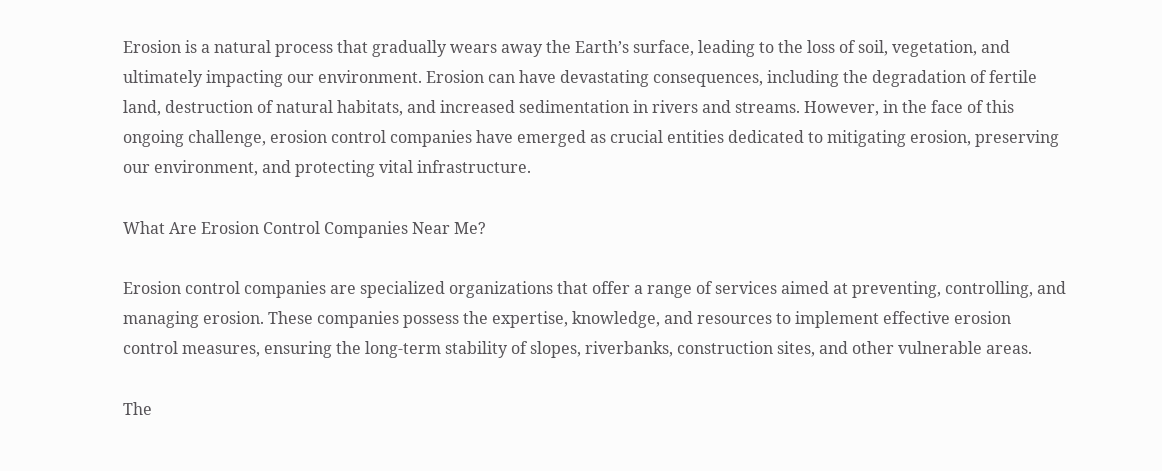Erosion is a natural process that gradually wears away the Earth’s surface, leading to the loss of soil, vegetation, and ultimately impacting our environment. Erosion can have devastating consequences, including the degradation of fertile land, destruction of natural habitats, and increased sedimentation in rivers and streams. However, in the face of this ongoing challenge, erosion control companies have emerged as crucial entities dedicated to mitigating erosion, preserving our environment, and protecting vital infrastructure.

What Are Erosion Control Companies Near Me?

Erosion control companies are specialized organizations that offer a range of services aimed at preventing, controlling, and managing erosion. These companies possess the expertise, knowledge, and resources to implement effective erosion control measures, ensuring the long-term stability of slopes, riverbanks, construction sites, and other vulnerable areas.

The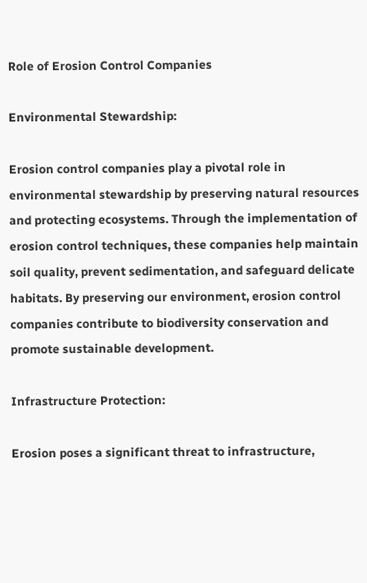Role of Erosion Control Companies

Environmental Stewardship:

Erosion control companies play a pivotal role in environmental stewardship by preserving natural resources and protecting ecosystems. Through the implementation of erosion control techniques, these companies help maintain soil quality, prevent sedimentation, and safeguard delicate habitats. By preserving our environment, erosion control companies contribute to biodiversity conservation and promote sustainable development.

Infrastructure Protection:

Erosion poses a significant threat to infrastructure,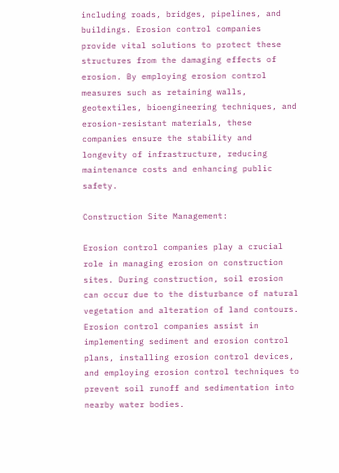including roads, bridges, pipelines, and buildings. Erosion control companies provide vital solutions to protect these structures from the damaging effects of erosion. By employing erosion control measures such as retaining walls, geotextiles, bioengineering techniques, and erosion-resistant materials, these companies ensure the stability and longevity of infrastructure, reducing maintenance costs and enhancing public safety.

Construction Site Management:

Erosion control companies play a crucial role in managing erosion on construction sites. During construction, soil erosion can occur due to the disturbance of natural vegetation and alteration of land contours. Erosion control companies assist in implementing sediment and erosion control plans, installing erosion control devices, and employing erosion control techniques to prevent soil runoff and sedimentation into nearby water bodies.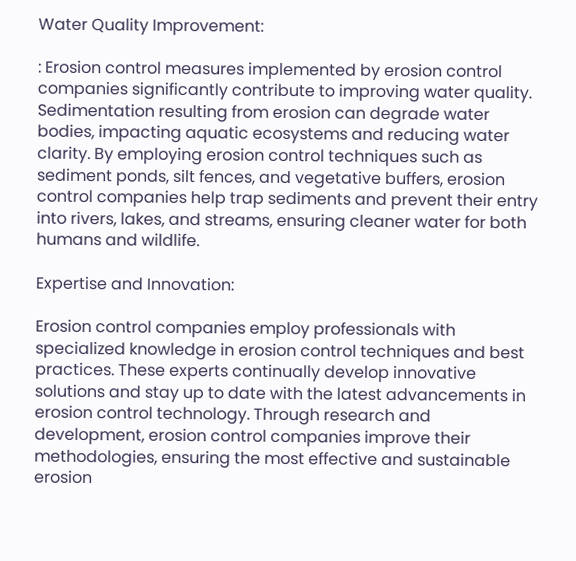Water Quality Improvement:

: Erosion control measures implemented by erosion control companies significantly contribute to improving water quality. Sedimentation resulting from erosion can degrade water bodies, impacting aquatic ecosystems and reducing water clarity. By employing erosion control techniques such as sediment ponds, silt fences, and vegetative buffers, erosion control companies help trap sediments and prevent their entry into rivers, lakes, and streams, ensuring cleaner water for both humans and wildlife.

Expertise and Innovation:

Erosion control companies employ professionals with specialized knowledge in erosion control techniques and best practices. These experts continually develop innovative solutions and stay up to date with the latest advancements in erosion control technology. Through research and development, erosion control companies improve their methodologies, ensuring the most effective and sustainable erosion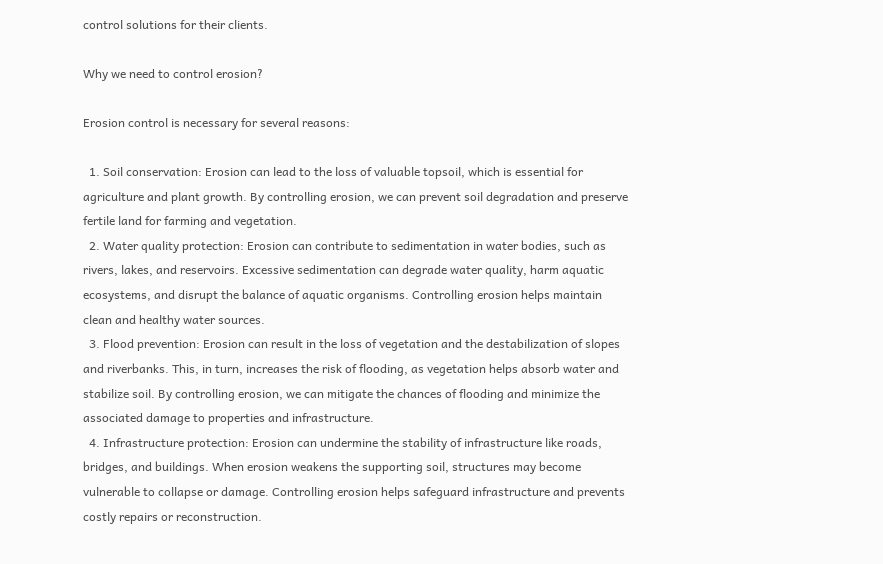control solutions for their clients.

Why we need to control erosion?

Erosion control is necessary for several reasons:

  1. Soil conservation: Erosion can lead to the loss of valuable topsoil, which is essential for agriculture and plant growth. By controlling erosion, we can prevent soil degradation and preserve fertile land for farming and vegetation.
  2. Water quality protection: Erosion can contribute to sedimentation in water bodies, such as rivers, lakes, and reservoirs. Excessive sedimentation can degrade water quality, harm aquatic ecosystems, and disrupt the balance of aquatic organisms. Controlling erosion helps maintain clean and healthy water sources.
  3. Flood prevention: Erosion can result in the loss of vegetation and the destabilization of slopes and riverbanks. This, in turn, increases the risk of flooding, as vegetation helps absorb water and stabilize soil. By controlling erosion, we can mitigate the chances of flooding and minimize the associated damage to properties and infrastructure.
  4. Infrastructure protection: Erosion can undermine the stability of infrastructure like roads, bridges, and buildings. When erosion weakens the supporting soil, structures may become vulnerable to collapse or damage. Controlling erosion helps safeguard infrastructure and prevents costly repairs or reconstruction.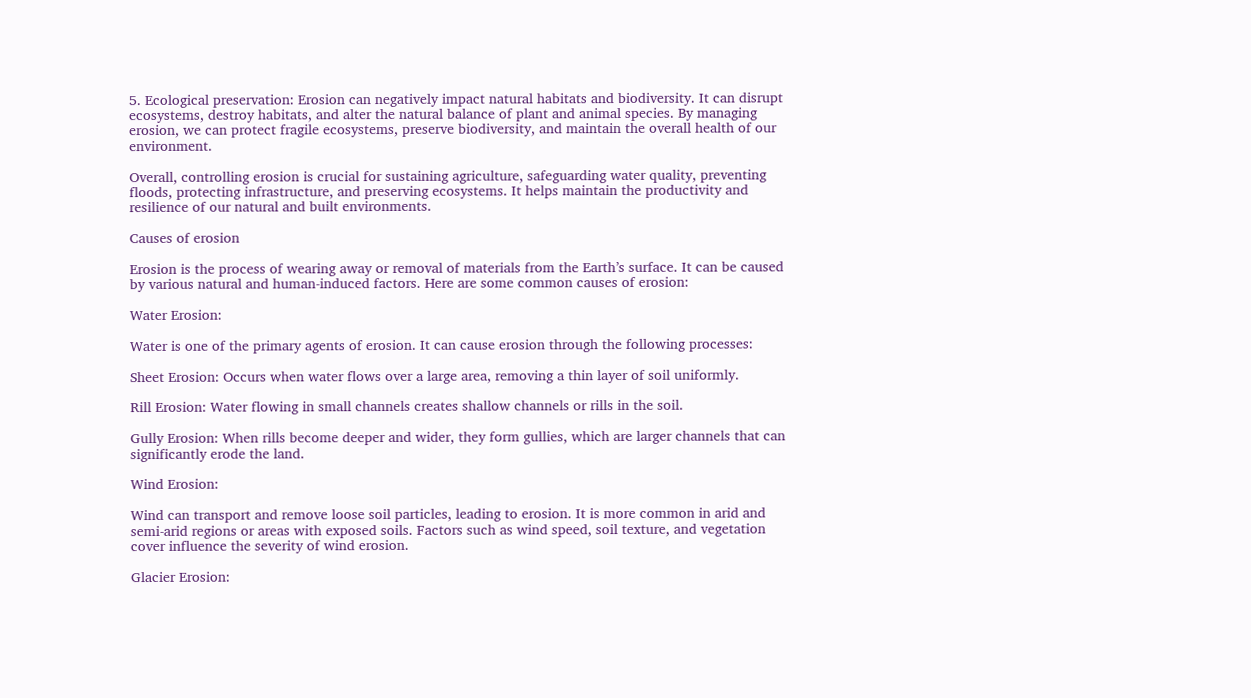5. Ecological preservation: Erosion can negatively impact natural habitats and biodiversity. It can disrupt ecosystems, destroy habitats, and alter the natural balance of plant and animal species. By managing erosion, we can protect fragile ecosystems, preserve biodiversity, and maintain the overall health of our environment.

Overall, controlling erosion is crucial for sustaining agriculture, safeguarding water quality, preventing floods, protecting infrastructure, and preserving ecosystems. It helps maintain the productivity and resilience of our natural and built environments.

Causes of erosion

Erosion is the process of wearing away or removal of materials from the Earth’s surface. It can be caused by various natural and human-induced factors. Here are some common causes of erosion:

Water Erosion:

Water is one of the primary agents of erosion. It can cause erosion through the following processes:

Sheet Erosion: Occurs when water flows over a large area, removing a thin layer of soil uniformly.

Rill Erosion: Water flowing in small channels creates shallow channels or rills in the soil.

Gully Erosion: When rills become deeper and wider, they form gullies, which are larger channels that can significantly erode the land.

Wind Erosion:

Wind can transport and remove loose soil particles, leading to erosion. It is more common in arid and semi-arid regions or areas with exposed soils. Factors such as wind speed, soil texture, and vegetation cover influence the severity of wind erosion.

Glacier Erosion: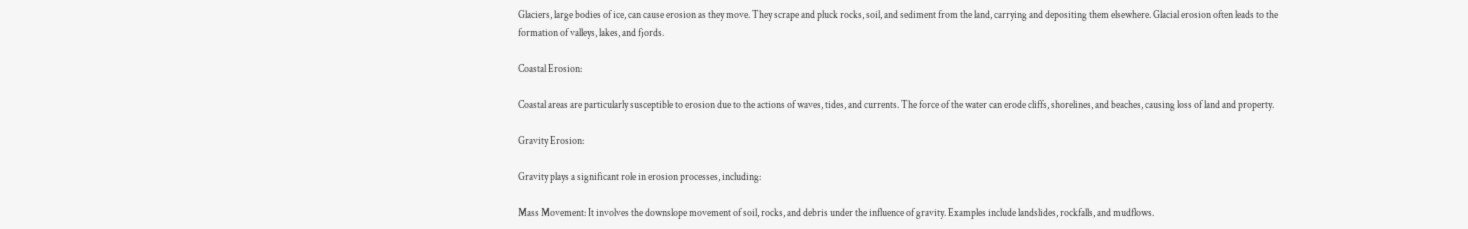Glaciers, large bodies of ice, can cause erosion as they move. They scrape and pluck rocks, soil, and sediment from the land, carrying and depositing them elsewhere. Glacial erosion often leads to the formation of valleys, lakes, and fjords.

Coastal Erosion:

Coastal areas are particularly susceptible to erosion due to the actions of waves, tides, and currents. The force of the water can erode cliffs, shorelines, and beaches, causing loss of land and property.

Gravity Erosion:

Gravity plays a significant role in erosion processes, including:

Mass Movement: It involves the downslope movement of soil, rocks, and debris under the influence of gravity. Examples include landslides, rockfalls, and mudflows.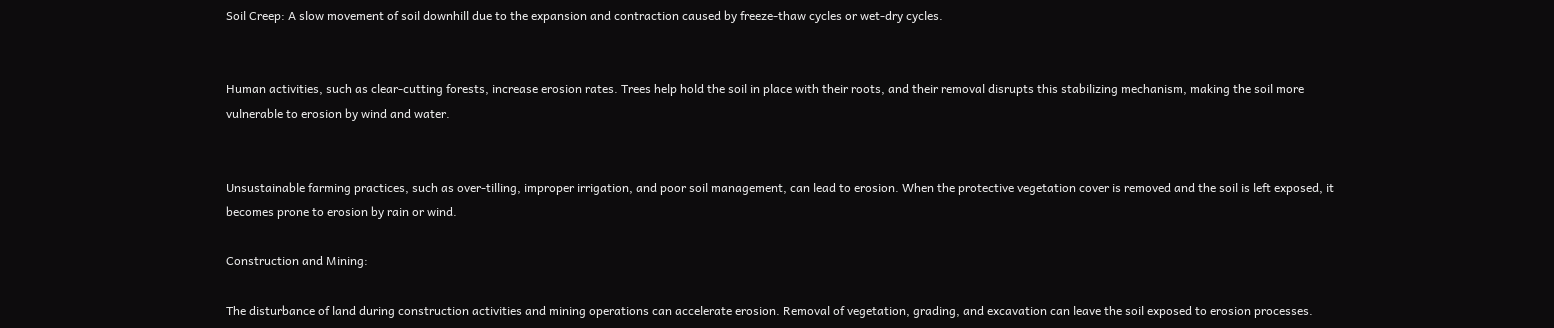Soil Creep: A slow movement of soil downhill due to the expansion and contraction caused by freeze-thaw cycles or wet-dry cycles.


Human activities, such as clear-cutting forests, increase erosion rates. Trees help hold the soil in place with their roots, and their removal disrupts this stabilizing mechanism, making the soil more vulnerable to erosion by wind and water.


Unsustainable farming practices, such as over-tilling, improper irrigation, and poor soil management, can lead to erosion. When the protective vegetation cover is removed and the soil is left exposed, it becomes prone to erosion by rain or wind.

Construction and Mining:

The disturbance of land during construction activities and mining operations can accelerate erosion. Removal of vegetation, grading, and excavation can leave the soil exposed to erosion processes.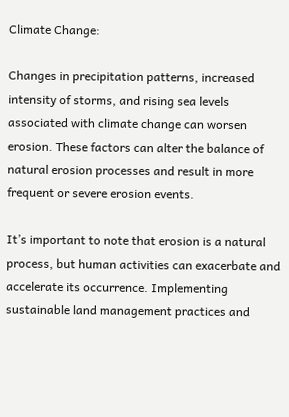Climate Change:

Changes in precipitation patterns, increased intensity of storms, and rising sea levels associated with climate change can worsen erosion. These factors can alter the balance of natural erosion processes and result in more frequent or severe erosion events.

It’s important to note that erosion is a natural process, but human activities can exacerbate and accelerate its occurrence. Implementing sustainable land management practices and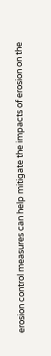erosion control measures can help mitigate the impacts of erosion on the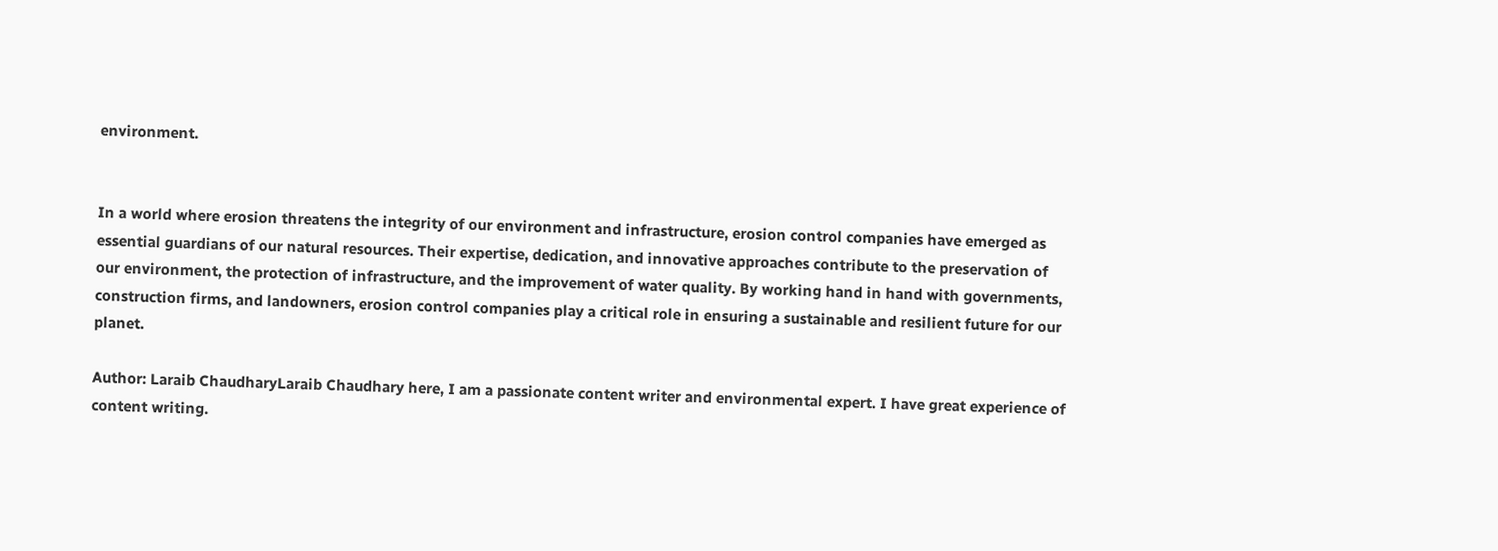environment.


In a world where erosion threatens the integrity of our environment and infrastructure, erosion control companies have emerged as essential guardians of our natural resources. Their expertise, dedication, and innovative approaches contribute to the preservation of our environment, the protection of infrastructure, and the improvement of water quality. By working hand in hand with governments, construction firms, and landowners, erosion control companies play a critical role in ensuring a sustainable and resilient future for our planet.

Author: Laraib ChaudharyLaraib Chaudhary here, I am a passionate content writer and environmental expert. I have great experience of content writing.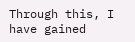Through this, I have gained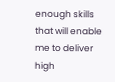enough skills that will enable me to deliver high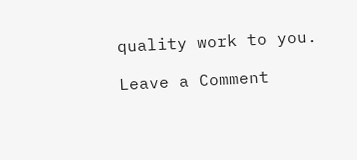quality work to you.

Leave a Comment